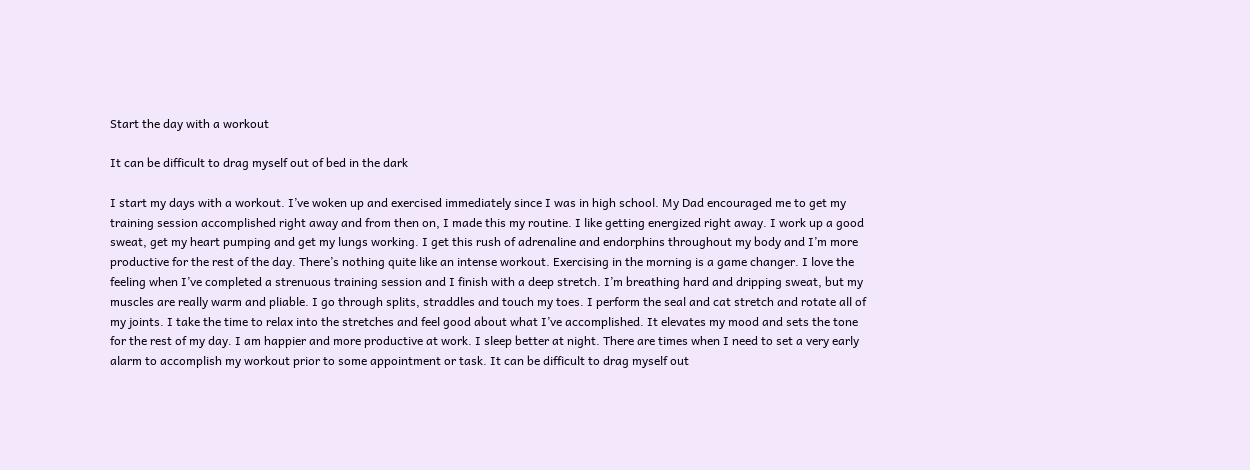Start the day with a workout

It can be difficult to drag myself out of bed in the dark

I start my days with a workout. I’ve woken up and exercised immediately since I was in high school. My Dad encouraged me to get my training session accomplished right away and from then on, I made this my routine. I like getting energized right away. I work up a good sweat, get my heart pumping and get my lungs working. I get this rush of adrenaline and endorphins throughout my body and I’m more productive for the rest of the day. There’s nothing quite like an intense workout. Exercising in the morning is a game changer. I love the feeling when I’ve completed a strenuous training session and I finish with a deep stretch. I’m breathing hard and dripping sweat, but my muscles are really warm and pliable. I go through splits, straddles and touch my toes. I perform the seal and cat stretch and rotate all of my joints. I take the time to relax into the stretches and feel good about what I’ve accomplished. It elevates my mood and sets the tone for the rest of my day. I am happier and more productive at work. I sleep better at night. There are times when I need to set a very early alarm to accomplish my workout prior to some appointment or task. It can be difficult to drag myself out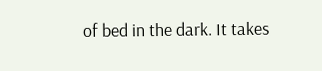of bed in the dark. It takes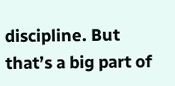discipline. But that’s a big part of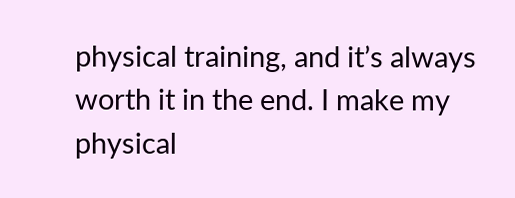physical training, and it’s always worth it in the end. I make my physical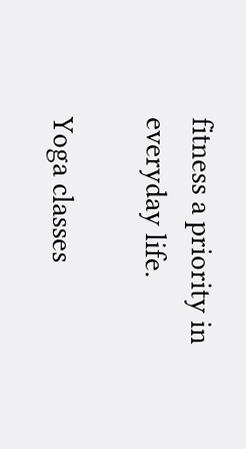fitness a priority in everyday life.

Yoga classes